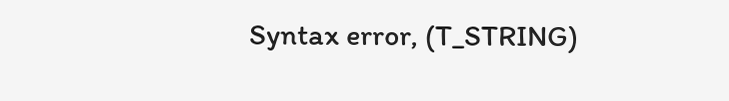Syntax error, (T_STRING)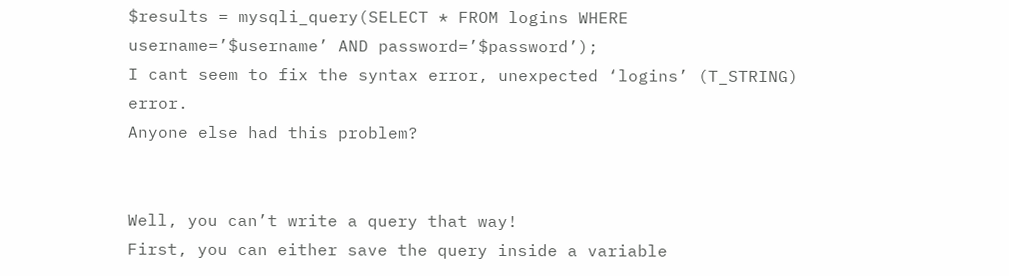$results = mysqli_query(SELECT * FROM logins WHERE username=’$username’ AND password=’$password’);
I cant seem to fix the syntax error, unexpected ‘logins’ (T_STRING) error.
Anyone else had this problem?


Well, you can’t write a query that way!
First, you can either save the query inside a variable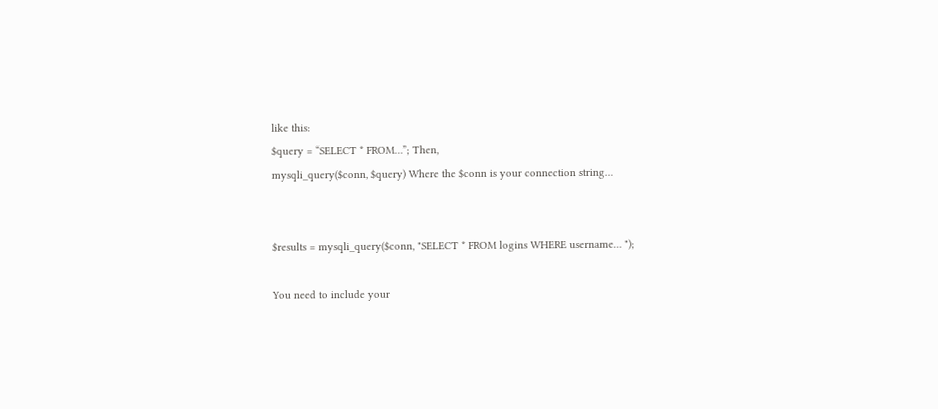like this:
$query = “SELECT * FROM…”; Then,
mysqli_query($conn, $query) Where the $conn is your connection string…


$results = mysqli_query($conn, "SELECT * FROM logins WHERE username… ");

You need to include your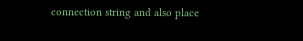connection string and also place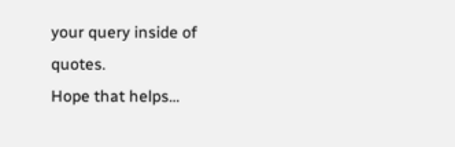your query inside of quotes.
Hope that helps…